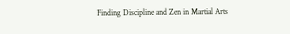Finding Discipline and Zen in Martial Arts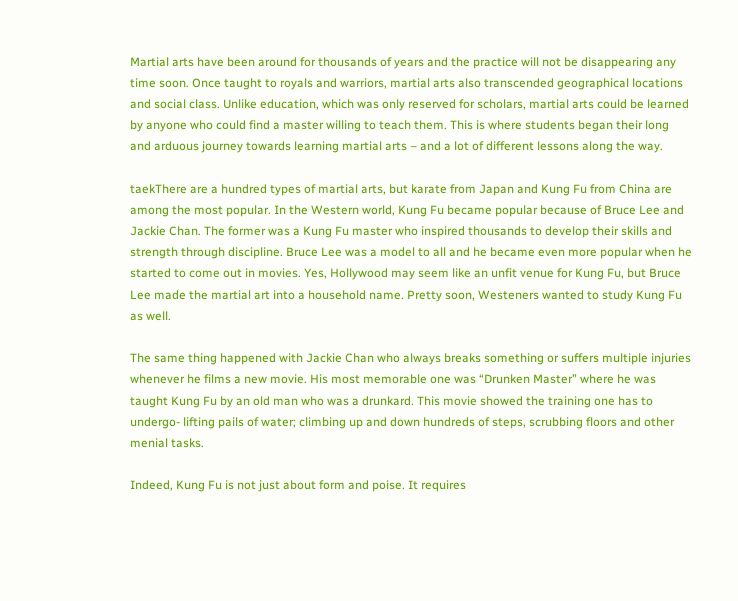Martial arts have been around for thousands of years and the practice will not be disappearing any time soon. Once taught to royals and warriors, martial arts also transcended geographical locations and social class. Unlike education, which was only reserved for scholars, martial arts could be learned by anyone who could find a master willing to teach them. This is where students began their long and arduous journey towards learning martial arts – and a lot of different lessons along the way.

taekThere are a hundred types of martial arts, but karate from Japan and Kung Fu from China are among the most popular. In the Western world, Kung Fu became popular because of Bruce Lee and Jackie Chan. The former was a Kung Fu master who inspired thousands to develop their skills and strength through discipline. Bruce Lee was a model to all and he became even more popular when he started to come out in movies. Yes, Hollywood may seem like an unfit venue for Kung Fu, but Bruce Lee made the martial art into a household name. Pretty soon, Westeners wanted to study Kung Fu as well.

The same thing happened with Jackie Chan who always breaks something or suffers multiple injuries whenever he films a new movie. His most memorable one was “Drunken Master” where he was taught Kung Fu by an old man who was a drunkard. This movie showed the training one has to undergo- lifting pails of water; climbing up and down hundreds of steps, scrubbing floors and other menial tasks.

Indeed, Kung Fu is not just about form and poise. It requires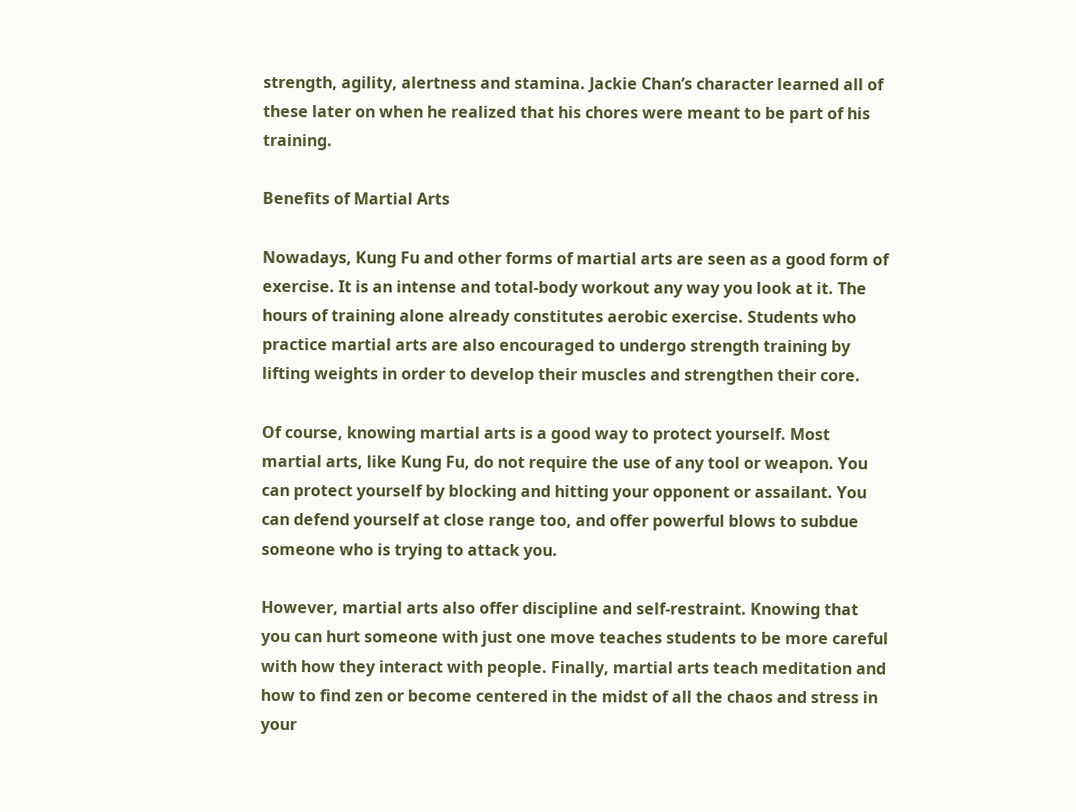strength, agility, alertness and stamina. Jackie Chan’s character learned all of these later on when he realized that his chores were meant to be part of his training.

Benefits of Martial Arts

Nowadays, Kung Fu and other forms of martial arts are seen as a good form of exercise. It is an intense and total-body workout any way you look at it. The hours of training alone already constitutes aerobic exercise. Students who practice martial arts are also encouraged to undergo strength training by lifting weights in order to develop their muscles and strengthen their core.

Of course, knowing martial arts is a good way to protect yourself. Most martial arts, like Kung Fu, do not require the use of any tool or weapon. You can protect yourself by blocking and hitting your opponent or assailant. You can defend yourself at close range too, and offer powerful blows to subdue someone who is trying to attack you.

However, martial arts also offer discipline and self-restraint. Knowing that you can hurt someone with just one move teaches students to be more careful with how they interact with people. Finally, martial arts teach meditation and how to find zen or become centered in the midst of all the chaos and stress in your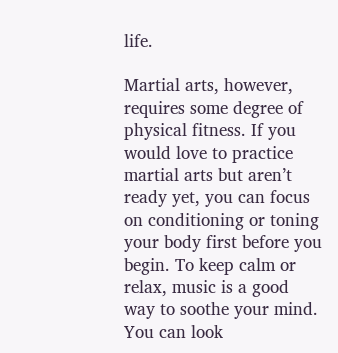life.

Martial arts, however, requires some degree of physical fitness. If you would love to practice martial arts but aren’t ready yet, you can focus on conditioning or toning your body first before you begin. To keep calm or relax, music is a good way to soothe your mind. You can look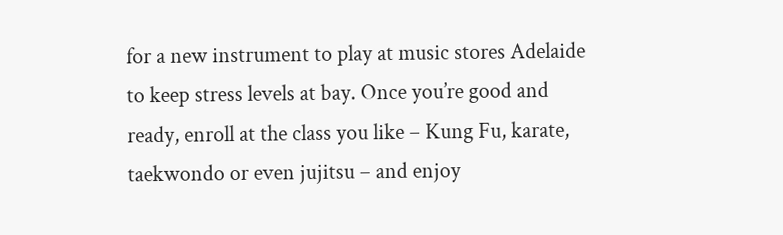for a new instrument to play at music stores Adelaide to keep stress levels at bay. Once you’re good and ready, enroll at the class you like – Kung Fu, karate, taekwondo or even jujitsu – and enjoy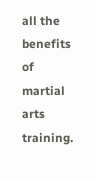all the benefits of martial arts training.